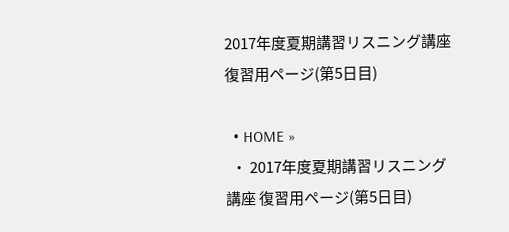2017年度夏期講習リスニング講座 復習用ページ(第5日目)

  • HOME »
  • 2017年度夏期講習リスニング講座 復習用ページ(第5日目)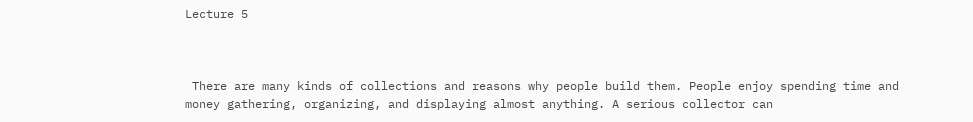Lecture 5



 There are many kinds of collections and reasons why people build them. People enjoy spending time and money gathering, organizing, and displaying almost anything. A serious collector can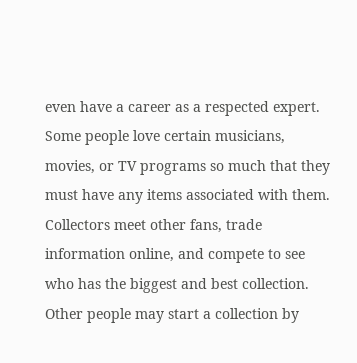even have a career as a respected expert.
Some people love certain musicians, movies, or TV programs so much that they must have any items associated with them. Collectors meet other fans, trade information online, and compete to see who has the biggest and best collection.
Other people may start a collection by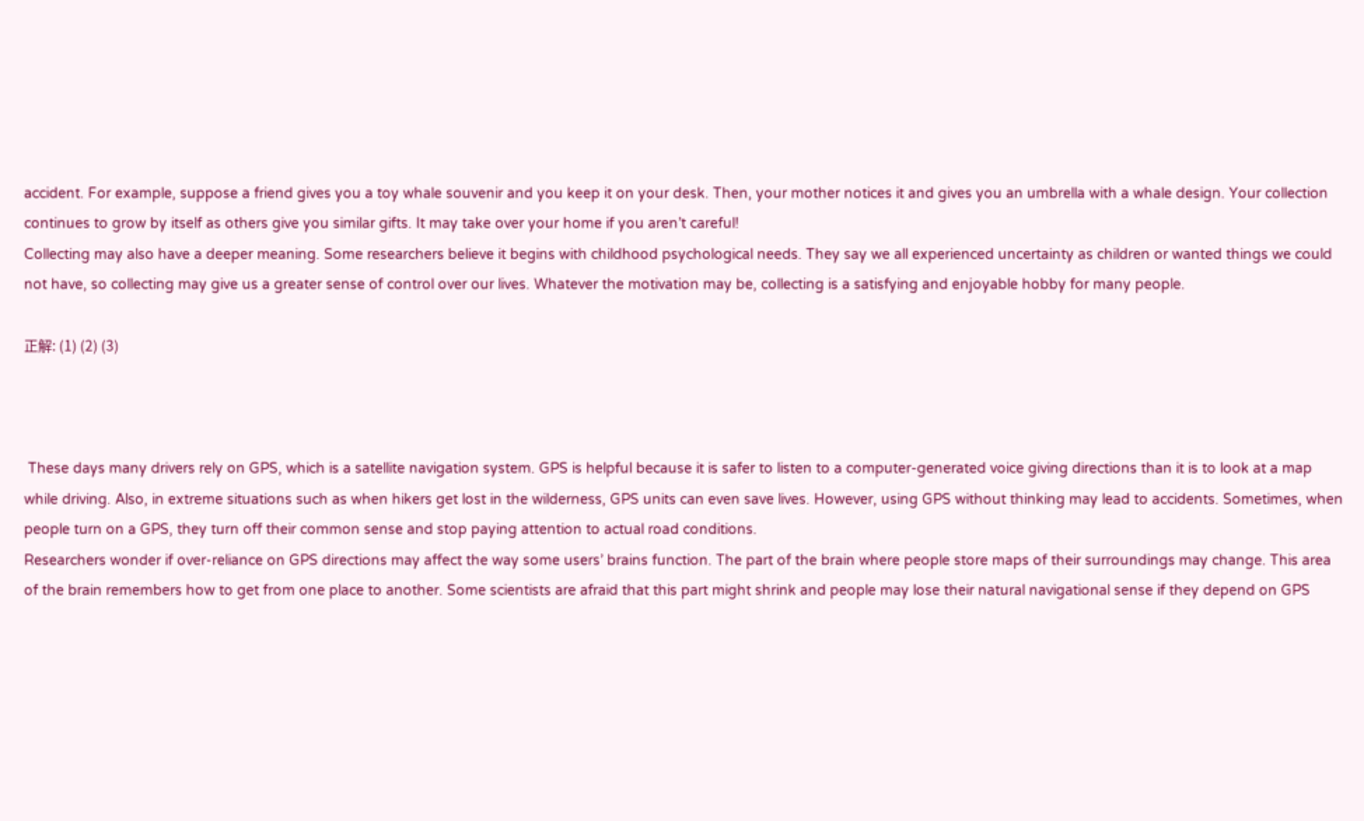accident. For example, suppose a friend gives you a toy whale souvenir and you keep it on your desk. Then, your mother notices it and gives you an umbrella with a whale design. Your collection continues to grow by itself as others give you similar gifts. It may take over your home if you aren’t careful!
Collecting may also have a deeper meaning. Some researchers believe it begins with childhood psychological needs. They say we all experienced uncertainty as children or wanted things we could not have, so collecting may give us a greater sense of control over our lives. Whatever the motivation may be, collecting is a satisfying and enjoyable hobby for many people.

正解: (1) (2) (3)



 These days many drivers rely on GPS, which is a satellite navigation system. GPS is helpful because it is safer to listen to a computer-generated voice giving directions than it is to look at a map while driving. Also, in extreme situations such as when hikers get lost in the wilderness, GPS units can even save lives. However, using GPS without thinking may lead to accidents. Sometimes, when people turn on a GPS, they turn off their common sense and stop paying attention to actual road conditions.
Researchers wonder if over-reliance on GPS directions may affect the way some users’ brains function. The part of the brain where people store maps of their surroundings may change. This area of the brain remembers how to get from one place to another. Some scientists are afraid that this part might shrink and people may lose their natural navigational sense if they depend on GPS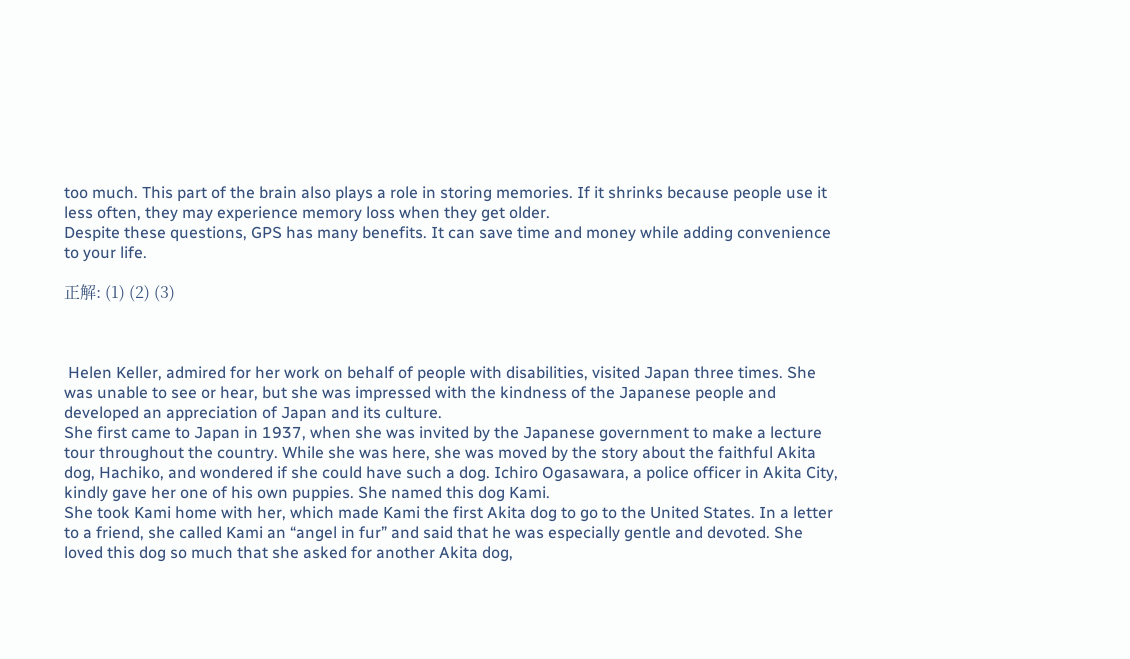too much. This part of the brain also plays a role in storing memories. If it shrinks because people use it less often, they may experience memory loss when they get older.
Despite these questions, GPS has many benefits. It can save time and money while adding convenience to your life.

正解: (1) (2) (3)



 Helen Keller, admired for her work on behalf of people with disabilities, visited Japan three times. She was unable to see or hear, but she was impressed with the kindness of the Japanese people and developed an appreciation of Japan and its culture.
She first came to Japan in 1937, when she was invited by the Japanese government to make a lecture tour throughout the country. While she was here, she was moved by the story about the faithful Akita dog, Hachiko, and wondered if she could have such a dog. Ichiro Ogasawara, a police officer in Akita City, kindly gave her one of his own puppies. She named this dog Kami.
She took Kami home with her, which made Kami the first Akita dog to go to the United States. In a letter to a friend, she called Kami an “angel in fur” and said that he was especially gentle and devoted. She loved this dog so much that she asked for another Akita dog,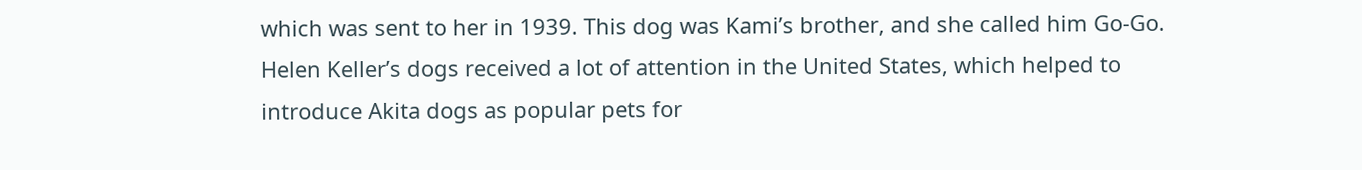which was sent to her in 1939. This dog was Kami’s brother, and she called him Go-Go. Helen Keller’s dogs received a lot of attention in the United States, which helped to introduce Akita dogs as popular pets for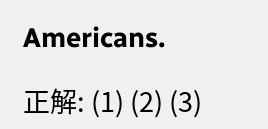Americans.

正解: (1) (2) (3)